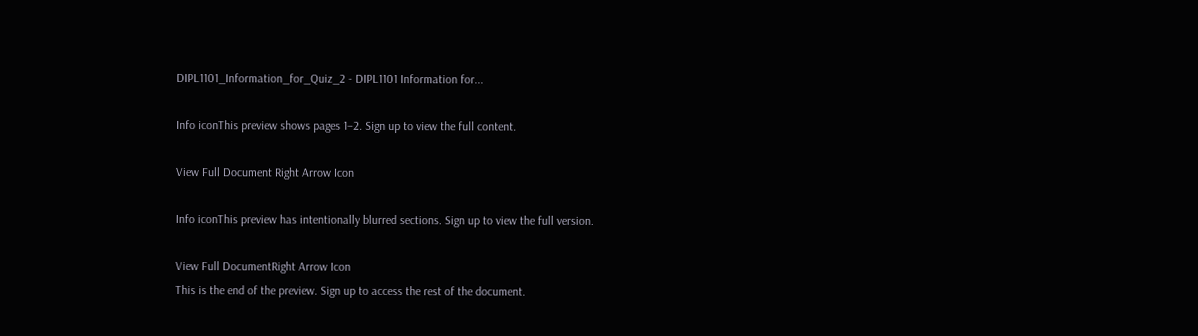DIPL1101_Information_for_Quiz_2 - DIPL1101 Information for...

Info iconThis preview shows pages 1–2. Sign up to view the full content.

View Full Document Right Arrow Icon

Info iconThis preview has intentionally blurred sections. Sign up to view the full version.

View Full DocumentRight Arrow Icon
This is the end of the preview. Sign up to access the rest of the document.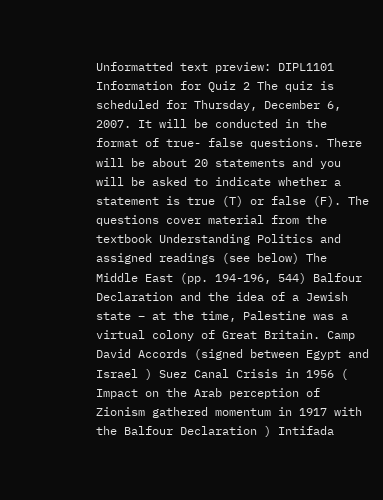Unformatted text preview: DIPL1101 Information for Quiz 2 The quiz is scheduled for Thursday, December 6, 2007. It will be conducted in the format of true- false questions. There will be about 20 statements and you will be asked to indicate whether a statement is true (T) or false (F). The questions cover material from the textbook Understanding Politics and assigned readings (see below) The Middle East (pp. 194-196, 544) Balfour Declaration and the idea of a Jewish state – at the time, Palestine was a virtual colony of Great Britain. Camp David Accords (signed between Egypt and Israel ) Suez Canal Crisis in 1956 ( Impact on the Arab perception of Zionism gathered momentum in 1917 with the Balfour Declaration ) Intifada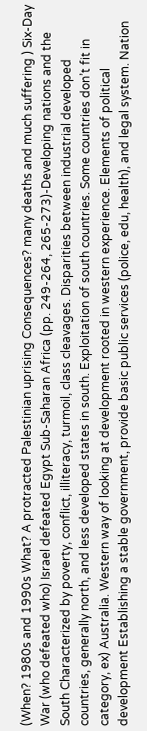(When? 1980s and 1990s What? A protracted Palestinian uprising Consequences? many deaths and much suffering ) Six-Day War (who defeated who) Israel defeated Egypt Sub-Saharan Africa (pp. 249-264, 265-273)-Developing nations and the South Characterized by poverty, conflict, illiteracy, turmoil, class cleavages. Disparities between industrial developed countries, generally north, and less developed states in south. Exploitation of south countries. Some countries don’t fit in category, ex) Australia. Western way of looking at development rooted in western experience. Elements of political development Establishing a stable government, provide basic public services (police, edu, health), and legal system. Nation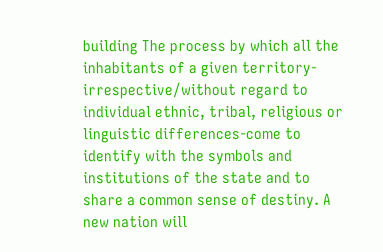building The process by which all the inhabitants of a given territory- irrespective/without regard to individual ethnic, tribal, religious or linguistic differences-come to identify with the symbols and institutions of the state and to share a common sense of destiny. A new nation will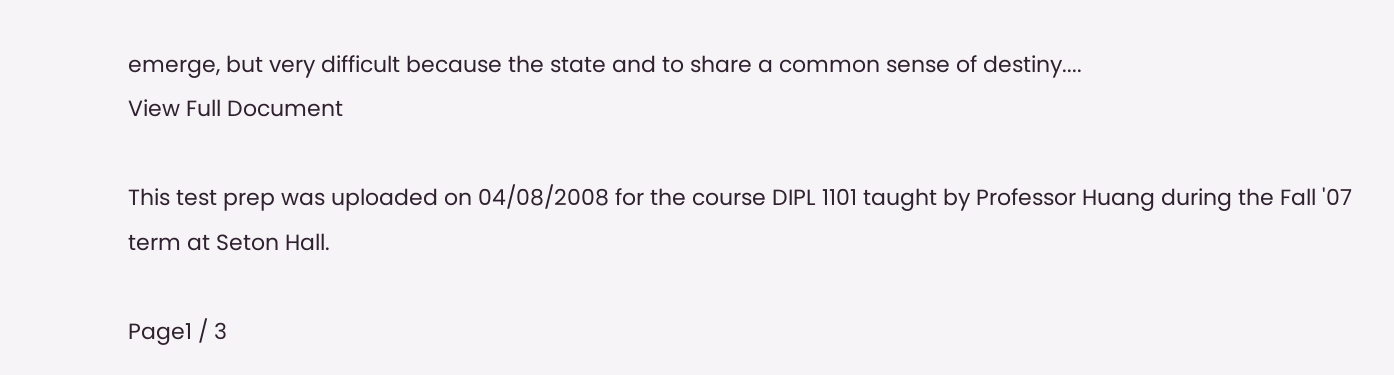emerge, but very difficult because the state and to share a common sense of destiny....
View Full Document

This test prep was uploaded on 04/08/2008 for the course DIPL 1101 taught by Professor Huang during the Fall '07 term at Seton Hall.

Page1 / 3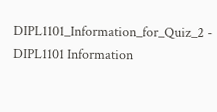DIPL1101_Information_for_Quiz_2 - DIPL1101 Information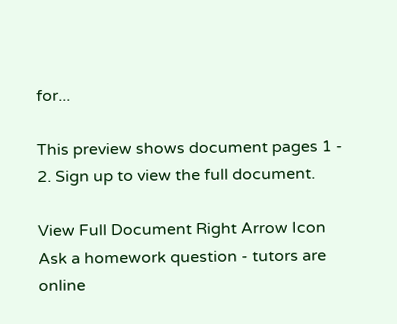for...

This preview shows document pages 1 - 2. Sign up to view the full document.

View Full Document Right Arrow Icon
Ask a homework question - tutors are online